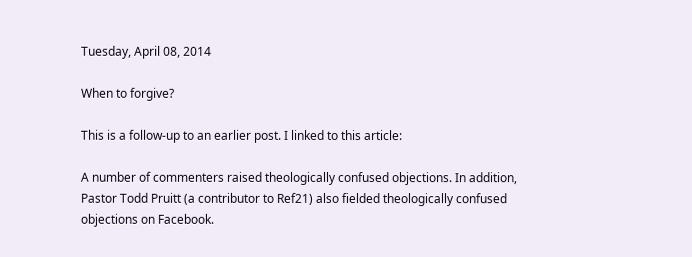Tuesday, April 08, 2014

When to forgive?

This is a follow-up to an earlier post. I linked to this article:

A number of commenters raised theologically confused objections. In addition, Pastor Todd Pruitt (a contributor to Ref21) also fielded theologically confused objections on Facebook.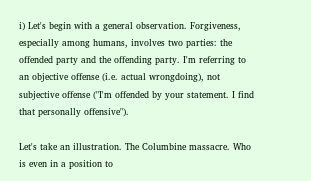i) Let's begin with a general observation. Forgiveness, especially among humans, involves two parties: the offended party and the offending party. I'm referring to an objective offense (i.e. actual wrongdoing), not subjective offense ("I'm offended by your statement. I find that personally offensive").

Let's take an illustration. The Columbine massacre. Who is even in a position to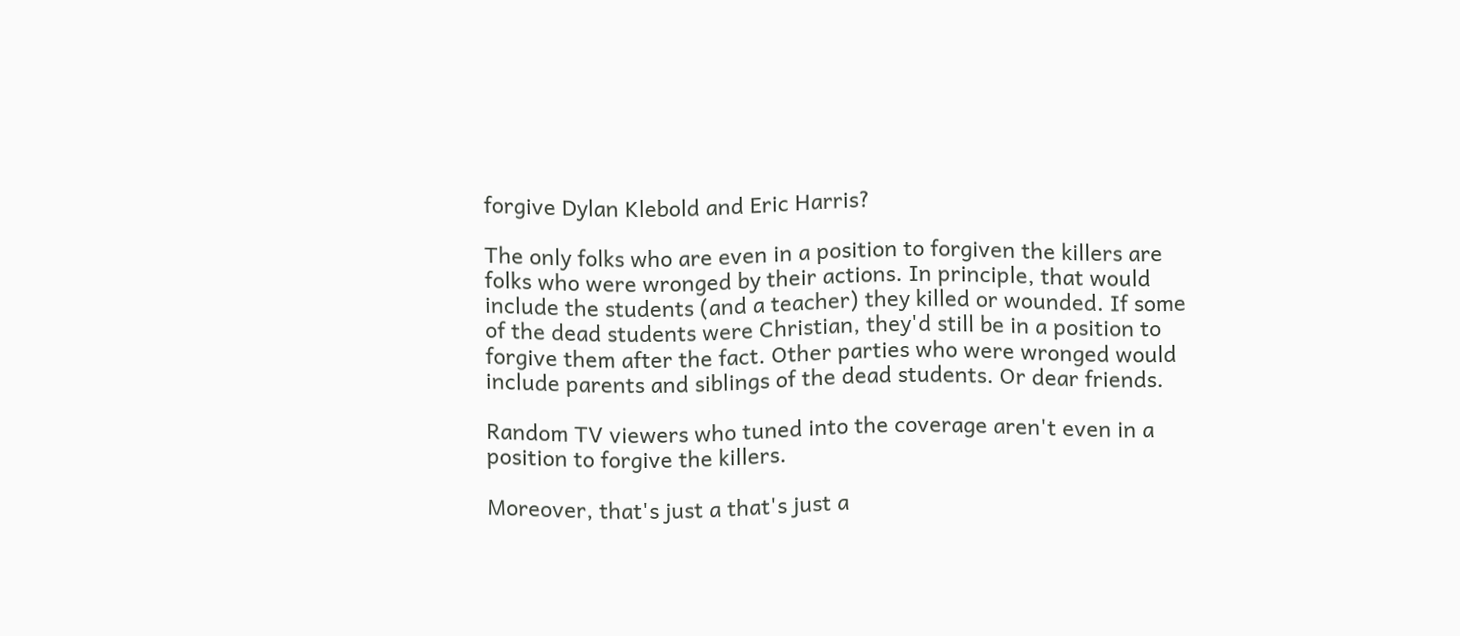forgive Dylan Klebold and Eric Harris?

The only folks who are even in a position to forgiven the killers are folks who were wronged by their actions. In principle, that would include the students (and a teacher) they killed or wounded. If some of the dead students were Christian, they'd still be in a position to forgive them after the fact. Other parties who were wronged would include parents and siblings of the dead students. Or dear friends.

Random TV viewers who tuned into the coverage aren't even in a position to forgive the killers.

Moreover, that's just a that's just a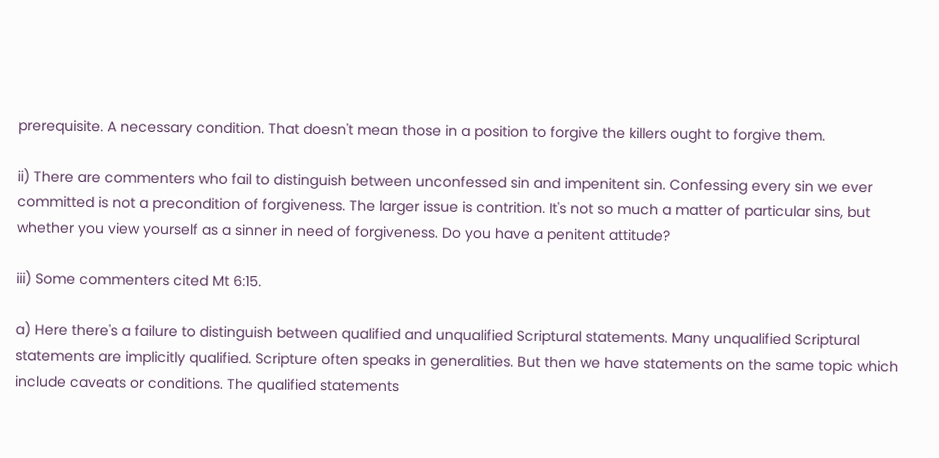prerequisite. A necessary condition. That doesn't mean those in a position to forgive the killers ought to forgive them.

ii) There are commenters who fail to distinguish between unconfessed sin and impenitent sin. Confessing every sin we ever committed is not a precondition of forgiveness. The larger issue is contrition. It's not so much a matter of particular sins, but whether you view yourself as a sinner in need of forgiveness. Do you have a penitent attitude?

iii) Some commenters cited Mt 6:15.

a) Here there's a failure to distinguish between qualified and unqualified Scriptural statements. Many unqualified Scriptural statements are implicitly qualified. Scripture often speaks in generalities. But then we have statements on the same topic which include caveats or conditions. The qualified statements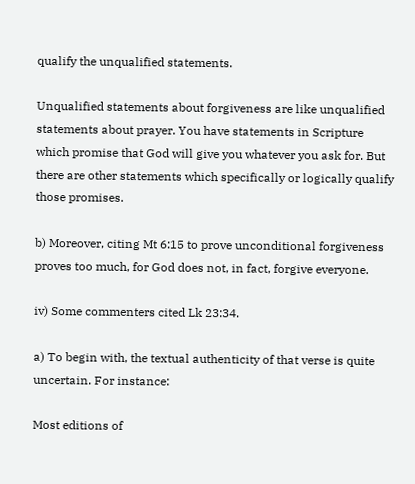qualify the unqualified statements.

Unqualified statements about forgiveness are like unqualified statements about prayer. You have statements in Scripture which promise that God will give you whatever you ask for. But there are other statements which specifically or logically qualify those promises.

b) Moreover, citing Mt 6:15 to prove unconditional forgiveness proves too much, for God does not, in fact, forgive everyone.

iv) Some commenters cited Lk 23:34.

a) To begin with, the textual authenticity of that verse is quite uncertain. For instance:

Most editions of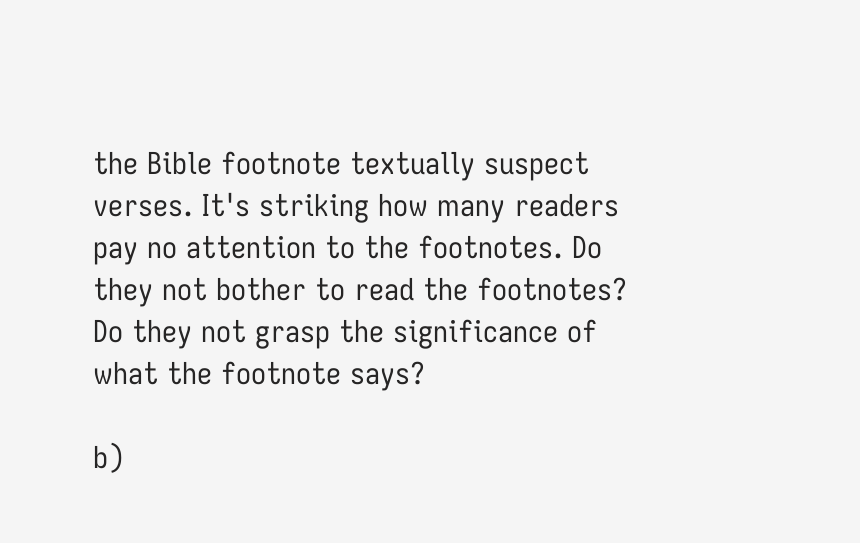the Bible footnote textually suspect verses. It's striking how many readers pay no attention to the footnotes. Do they not bother to read the footnotes? Do they not grasp the significance of what the footnote says?

b)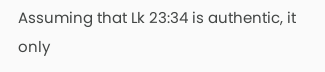Assuming that Lk 23:34 is authentic, it only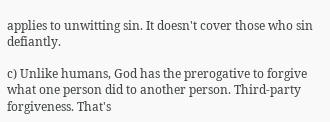applies to unwitting sin. It doesn't cover those who sin defiantly.

c) Unlike humans, God has the prerogative to forgive what one person did to another person. Third-party forgiveness. That's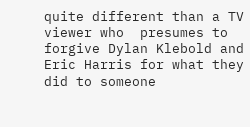quite different than a TV viewer who  presumes to forgive Dylan Klebold and Eric Harris for what they did to someone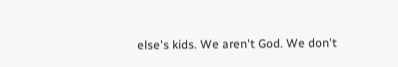else's kids. We aren't God. We don't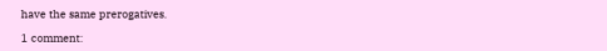have the same prerogatives.

1 comment: